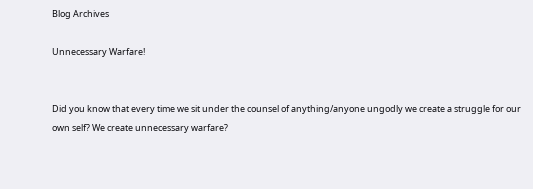Blog Archives

Unnecessary Warfare!


Did you know that every time we sit under the counsel of anything/anyone ungodly we create a struggle for our own self? We create unnecessary warfare?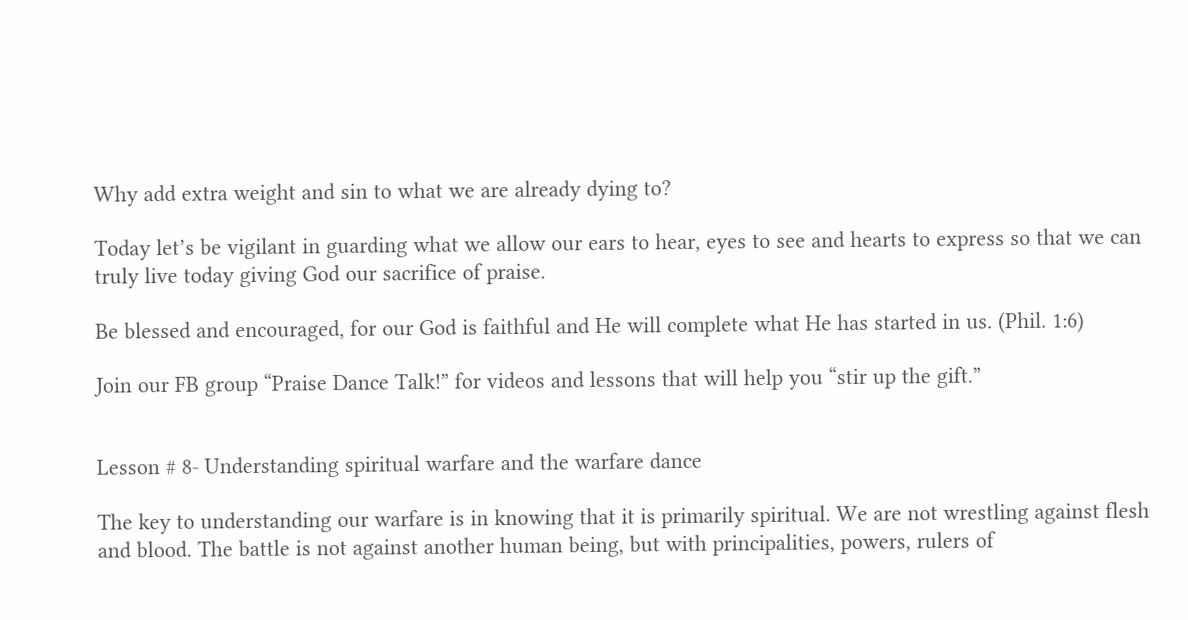Why add extra weight and sin to what we are already dying to?

Today let’s be vigilant in guarding what we allow our ears to hear, eyes to see and hearts to express so that we can truly live today giving God our sacrifice of praise.

Be blessed and encouraged, for our God is faithful and He will complete what He has started in us. (Phil. 1:6)

Join our FB group “Praise Dance Talk!” for videos and lessons that will help you “stir up the gift.”


Lesson # 8- Understanding spiritual warfare and the warfare dance

The key to understanding our warfare is in knowing that it is primarily spiritual. We are not wrestling against flesh and blood. The battle is not against another human being, but with principalities, powers, rulers of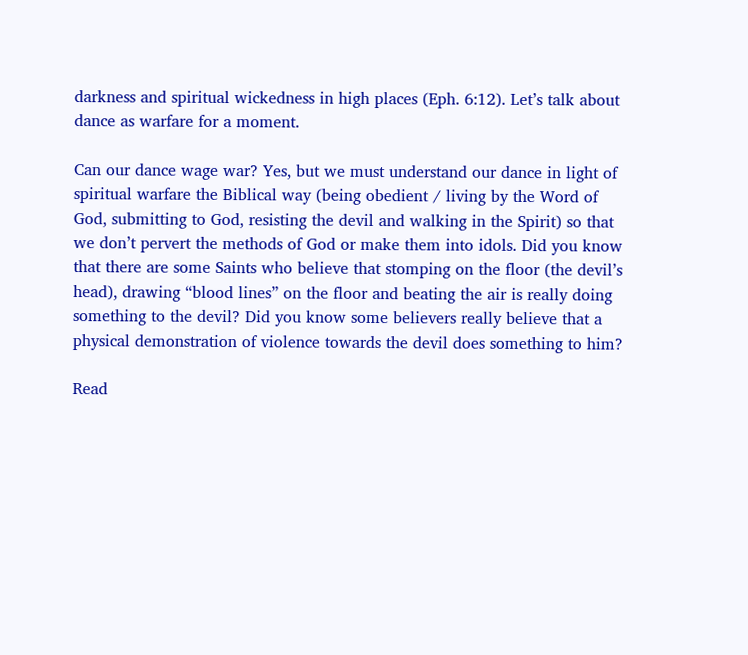darkness and spiritual wickedness in high places (Eph. 6:12). Let’s talk about dance as warfare for a moment.

Can our dance wage war? Yes, but we must understand our dance in light of spiritual warfare the Biblical way (being obedient / living by the Word of God, submitting to God, resisting the devil and walking in the Spirit) so that we don’t pervert the methods of God or make them into idols. Did you know that there are some Saints who believe that stomping on the floor (the devil’s head), drawing “blood lines” on the floor and beating the air is really doing something to the devil? Did you know some believers really believe that a physical demonstration of violence towards the devil does something to him?

Read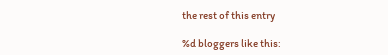the rest of this entry

%d bloggers like this: